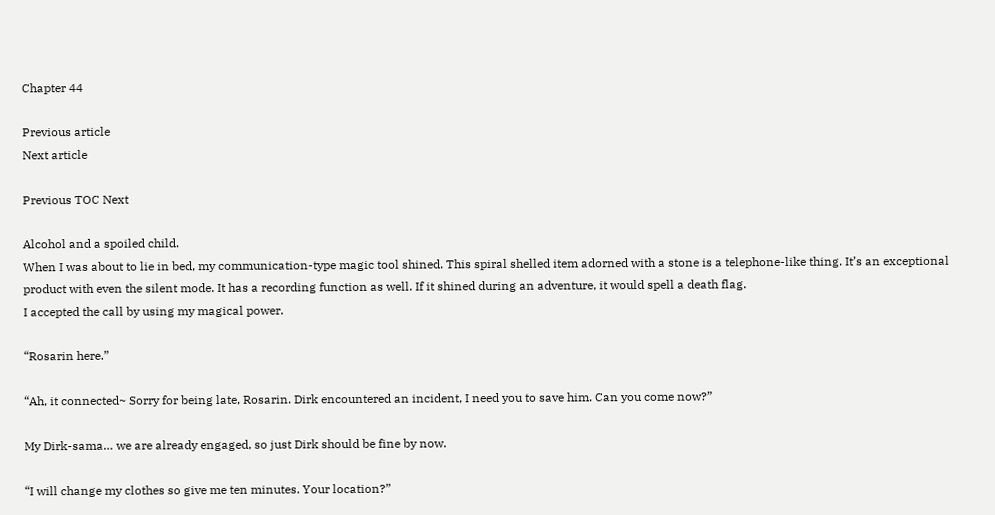Chapter 44

Previous article
Next article

Previous TOC Next

Alcohol and a spoiled child.
When I was about to lie in bed, my communication-type magic tool shined. This spiral shelled item adorned with a stone is a telephone-like thing. It’s an exceptional product with even the silent mode. It has a recording function as well. If it shined during an adventure, it would spell a death flag.
I accepted the call by using my magical power.

“Rosarin here.”

“Ah, it connected~ Sorry for being late, Rosarin. Dirk encountered an incident, I need you to save him. Can you come now?”

My Dirk-sama… we are already engaged, so just Dirk should be fine by now.

“I will change my clothes so give me ten minutes. Your location?”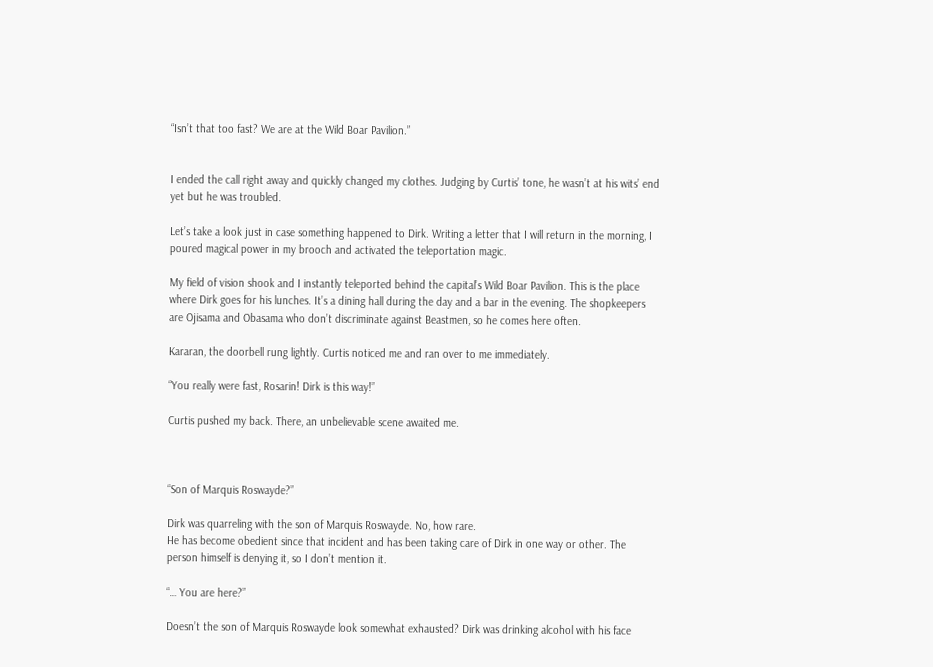“Isn’t that too fast? We are at the Wild Boar Pavilion.”


I ended the call right away and quickly changed my clothes. Judging by Curtis’ tone, he wasn’t at his wits’ end yet but he was troubled.

Let’s take a look just in case something happened to Dirk. Writing a letter that I will return in the morning, I poured magical power in my brooch and activated the teleportation magic.

My field of vision shook and I instantly teleported behind the capital’s Wild Boar Pavilion. This is the place where Dirk goes for his lunches. It’s a dining hall during the day and a bar in the evening. The shopkeepers are Ojisama and Obasama who don’t discriminate against Beastmen, so he comes here often.

Kararan, the doorbell rung lightly. Curtis noticed me and ran over to me immediately.

“You really were fast, Rosarin! Dirk is this way!”

Curtis pushed my back. There, an unbelievable scene awaited me.



“Son of Marquis Roswayde?”

Dirk was quarreling with the son of Marquis Roswayde. No, how rare.
He has become obedient since that incident and has been taking care of Dirk in one way or other. The person himself is denying it, so I don’t mention it.

“… You are here?”

Doesn’t the son of Marquis Roswayde look somewhat exhausted? Dirk was drinking alcohol with his face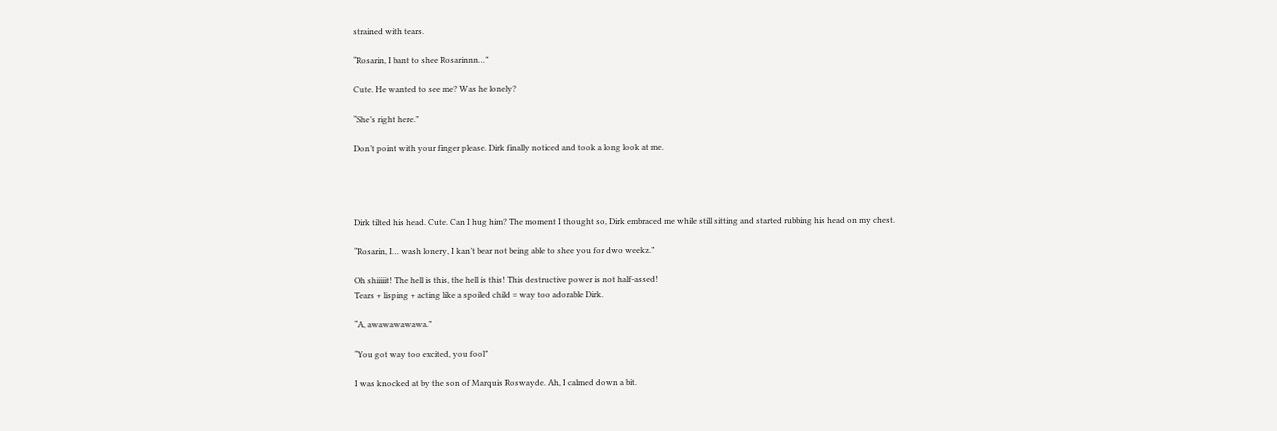strained with tears.

“Rosarin, I bant to shee Rosarinnn…”

Cute. He wanted to see me? Was he lonely?

“She’s right here.”

Don’t point with your finger please. Dirk finally noticed and took a long look at me.




Dirk tilted his head. Cute. Can I hug him? The moment I thought so, Dirk embraced me while still sitting and started rubbing his head on my chest.

“Rosarin, I… wash lonery, I kan’t bear not being able to shee you for dwo weekz.”

Oh shiiiiit! The hell is this, the hell is this! This destructive power is not half-assed!
Tears + lisping + acting like a spoiled child = way too adorable Dirk.

“A, awawawawawa.”

“You got way too excited, you fool”

I was knocked at by the son of Marquis Roswayde. Ah, I calmed down a bit.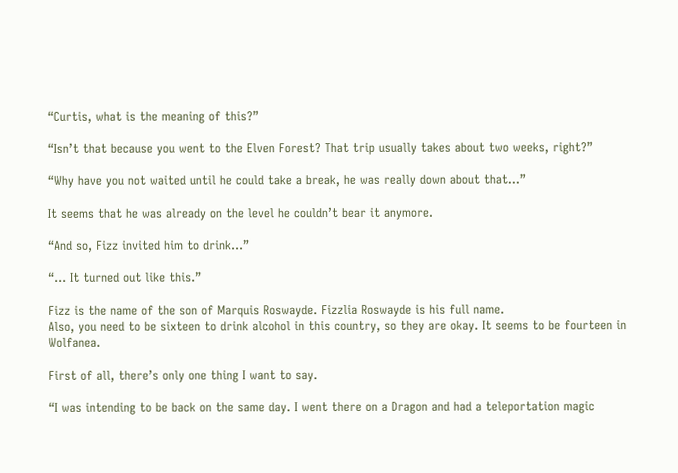“Curtis, what is the meaning of this?”

“Isn’t that because you went to the Elven Forest? That trip usually takes about two weeks, right?”

“Why have you not waited until he could take a break, he was really down about that…”

It seems that he was already on the level he couldn’t bear it anymore.

“And so, Fizz invited him to drink…”

“… It turned out like this.”

Fizz is the name of the son of Marquis Roswayde. Fizzlia Roswayde is his full name.
Also, you need to be sixteen to drink alcohol in this country, so they are okay. It seems to be fourteen in Wolfanea.

First of all, there’s only one thing I want to say.

“I was intending to be back on the same day. I went there on a Dragon and had a teleportation magic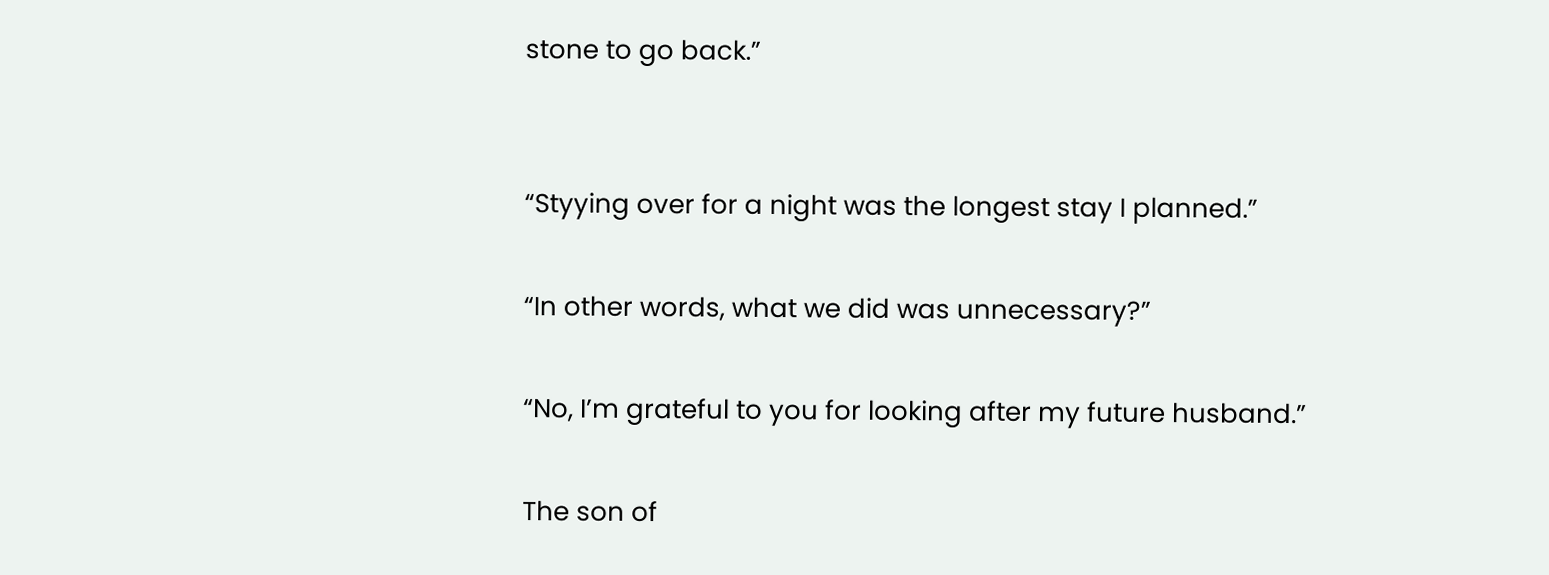stone to go back.”


“Styying over for a night was the longest stay I planned.”

“In other words, what we did was unnecessary?”

“No, I’m grateful to you for looking after my future husband.”

The son of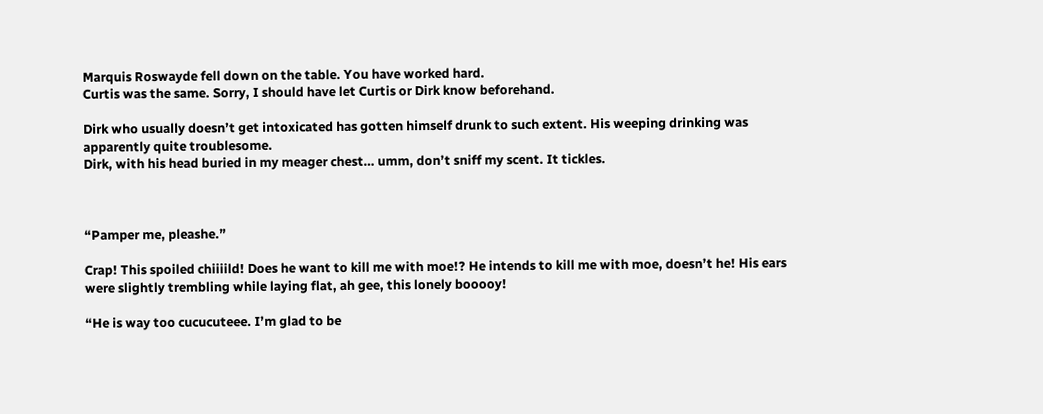Marquis Roswayde fell down on the table. You have worked hard.
Curtis was the same. Sorry, I should have let Curtis or Dirk know beforehand.

Dirk who usually doesn’t get intoxicated has gotten himself drunk to such extent. His weeping drinking was apparently quite troublesome.
Dirk, with his head buried in my meager chest… umm, don’t sniff my scent. It tickles.



“Pamper me, pleashe.”

Crap! This spoiled chiiiild! Does he want to kill me with moe!? He intends to kill me with moe, doesn’t he! His ears were slightly trembling while laying flat, ah gee, this lonely booooy!

“He is way too cucucuteee. I’m glad to be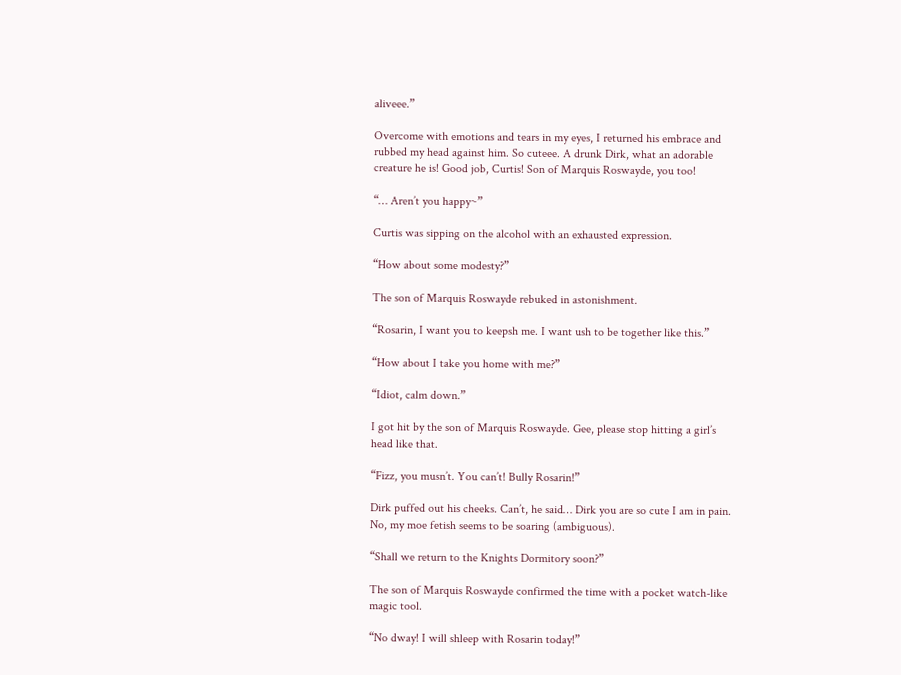aliveee.”

Overcome with emotions and tears in my eyes, I returned his embrace and rubbed my head against him. So cuteee. A drunk Dirk, what an adorable creature he is! Good job, Curtis! Son of Marquis Roswayde, you too!

“… Aren’t you happy~”

Curtis was sipping on the alcohol with an exhausted expression.

“How about some modesty?”

The son of Marquis Roswayde rebuked in astonishment.

“Rosarin, I want you to keepsh me. I want ush to be together like this.”

“How about I take you home with me?”

“Idiot, calm down.”

I got hit by the son of Marquis Roswayde. Gee, please stop hitting a girl’s head like that.

“Fizz, you musn’t. You can’t! Bully Rosarin!”

Dirk puffed out his cheeks. Can’t, he said… Dirk you are so cute I am in pain. No, my moe fetish seems to be soaring (ambiguous).

“Shall we return to the Knights Dormitory soon?”

The son of Marquis Roswayde confirmed the time with a pocket watch-like magic tool.

“No dway! I will shleep with Rosarin today!”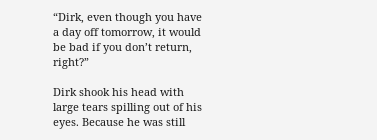“Dirk, even though you have a day off tomorrow, it would be bad if you don’t return, right?”

Dirk shook his head with large tears spilling out of his eyes. Because he was still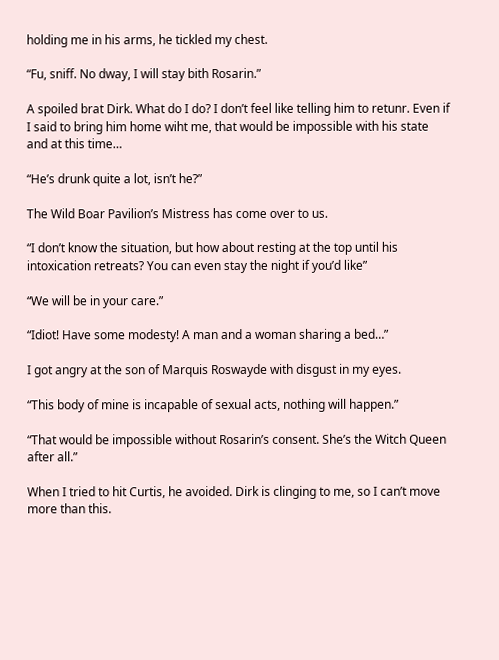holding me in his arms, he tickled my chest.

“Fu, sniff. No dway, I will stay bith Rosarin.”

A spoiled brat Dirk. What do I do? I don’t feel like telling him to retunr. Even if I said to bring him home wiht me, that would be impossible with his state and at this time…

“He’s drunk quite a lot, isn’t he?”

The Wild Boar Pavilion’s Mistress has come over to us.

“I don’t know the situation, but how about resting at the top until his intoxication retreats? You can even stay the night if you’d like”

“We will be in your care.”

“Idiot! Have some modesty! A man and a woman sharing a bed…”

I got angry at the son of Marquis Roswayde with disgust in my eyes.

“This body of mine is incapable of sexual acts, nothing will happen.”

“That would be impossible without Rosarin’s consent. She’s the Witch Queen after all.”

When I tried to hit Curtis, he avoided. Dirk is clinging to me, so I can’t move more than this.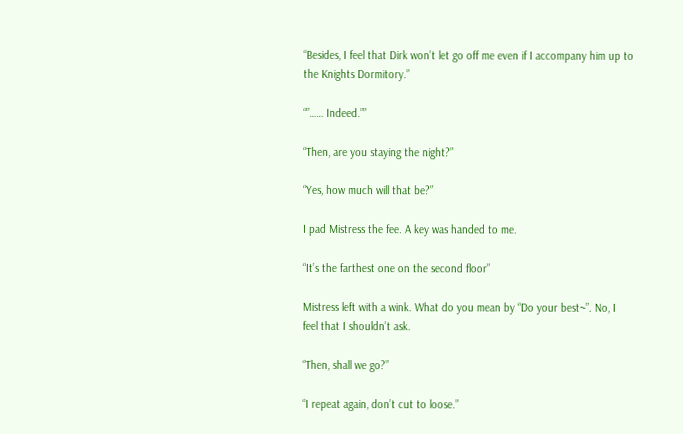“Besides, I feel that Dirk won’t let go off me even if I accompany him up to the Knights Dormitory.”

“”…… Indeed.””

“Then, are you staying the night?”

“Yes, how much will that be?”

I pad Mistress the fee. A key was handed to me.

“It’s the farthest one on the second floor”

Mistress left with a wink. What do you mean by “Do your best~”. No, I feel that I shouldn’t ask.

“Then, shall we go?”

“I repeat again, don’t cut to loose.”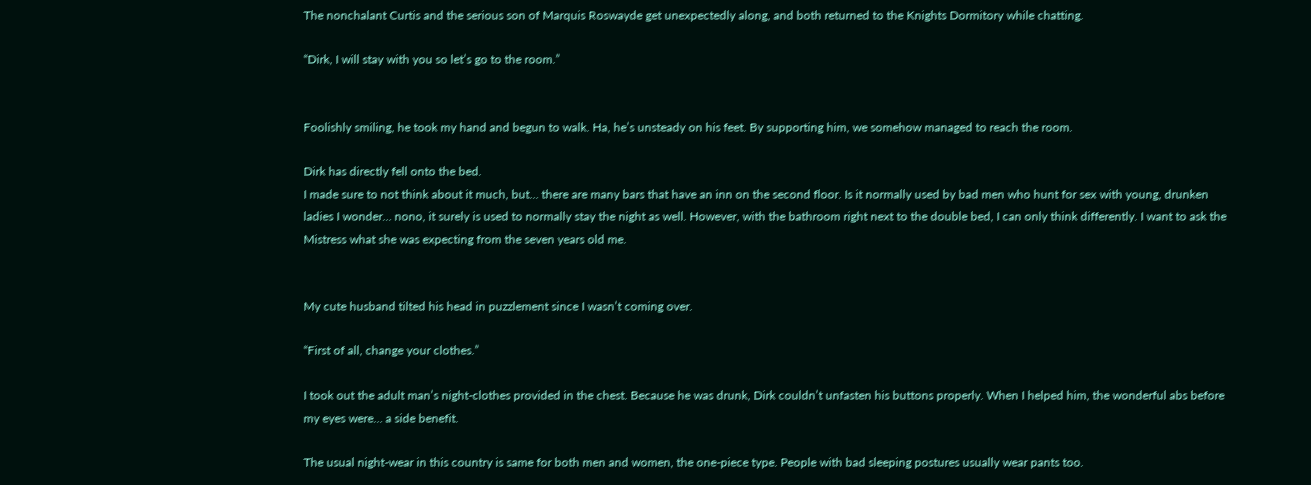The nonchalant Curtis and the serious son of Marquis Roswayde get unexpectedly along, and both returned to the Knights Dormitory while chatting.

“Dirk, I will stay with you so let’s go to the room.”


Foolishly smiling, he took my hand and begun to walk. Ha, he’s unsteady on his feet. By supporting him, we somehow managed to reach the room.

Dirk has directly fell onto the bed.
I made sure to not think about it much, but… there are many bars that have an inn on the second floor. Is it normally used by bad men who hunt for sex with young, drunken ladies I wonder… nono, it surely is used to normally stay the night as well. However, with the bathroom right next to the double bed, I can only think differently. I want to ask the Mistress what she was expecting from the seven years old me.


My cute husband tilted his head in puzzlement since I wasn’t coming over.

“First of all, change your clothes.”

I took out the adult man’s night-clothes provided in the chest. Because he was drunk, Dirk couldn’t unfasten his buttons properly. When I helped him, the wonderful abs before my eyes were… a side benefit.

The usual night-wear in this country is same for both men and women, the one-piece type. People with bad sleeping postures usually wear pants too.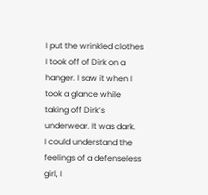I put the wrinkled clothes I took off of Dirk on a hanger. I saw it when I took a glance while taking off Dirk’s underwear. It was dark.
I could understand the feelings of a defenseless girl, I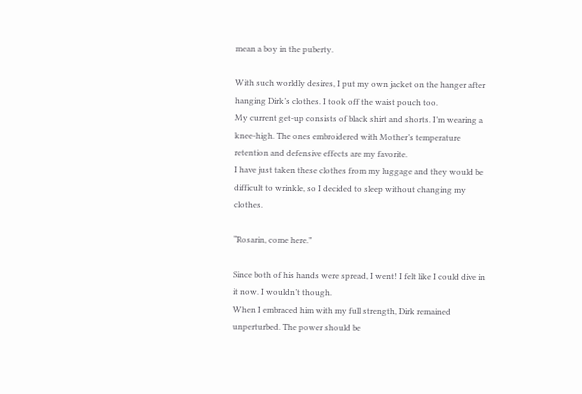mean a boy in the puberty.

With such worldly desires, I put my own jacket on the hanger after hanging Dirk’s clothes. I took off the waist pouch too.
My current get-up consists of black shirt and shorts. I’m wearing a knee-high. The ones embroidered with Mother’s temperature retention and defensive effects are my favorite.
I have just taken these clothes from my luggage and they would be difficult to wrinkle, so I decided to sleep without changing my clothes.

“Rosarin, come here.”

Since both of his hands were spread, I went! I felt like I could dive in it now. I wouldn’t though.
When I embraced him with my full strength, Dirk remained unperturbed. The power should be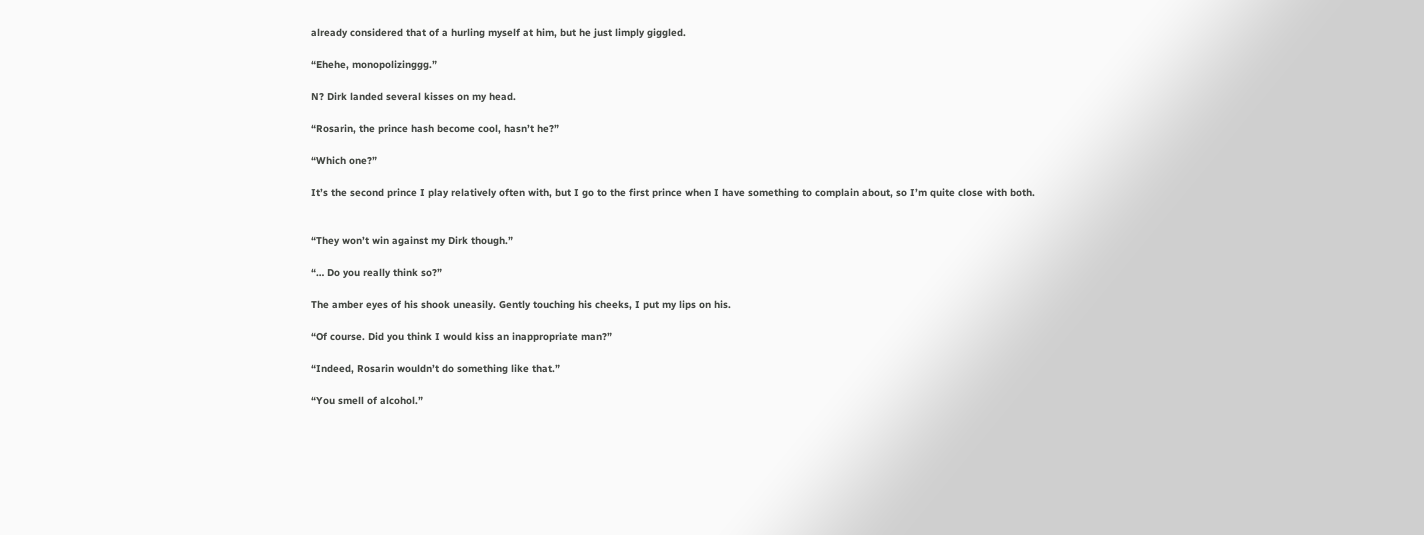already considered that of a hurling myself at him, but he just limply giggled.

“Ehehe, monopolizinggg.”

N? Dirk landed several kisses on my head.

“Rosarin, the prince hash become cool, hasn’t he?”

“Which one?”

It’s the second prince I play relatively often with, but I go to the first prince when I have something to complain about, so I’m quite close with both.


“They won’t win against my Dirk though.”

“… Do you really think so?”

The amber eyes of his shook uneasily. Gently touching his cheeks, I put my lips on his.

“Of course. Did you think I would kiss an inappropriate man?”

“Indeed, Rosarin wouldn’t do something like that.”

“You smell of alcohol.”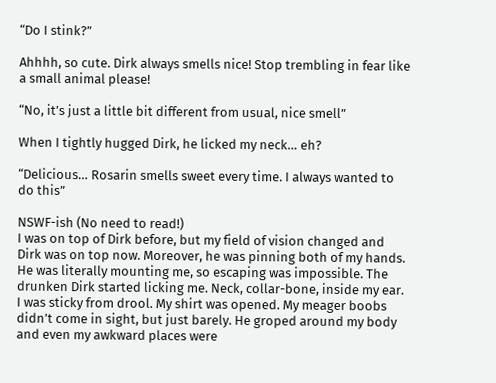“Do I stink?”

Ahhhh, so cute. Dirk always smells nice! Stop trembling in fear like a small animal please!

“No, it’s just a little bit different from usual, nice smell”

When I tightly hugged Dirk, he licked my neck… eh?

“Delicious… Rosarin smells sweet every time. I always wanted to do this”

NSWF-ish (No need to read!)
I was on top of Dirk before, but my field of vision changed and Dirk was on top now. Moreover, he was pinning both of my hands. He was literally mounting me, so escaping was impossible. The drunken Dirk started licking me. Neck, collar-bone, inside my ear. I was sticky from drool. My shirt was opened. My meager boobs didn’t come in sight, but just barely. He groped around my body and even my awkward places were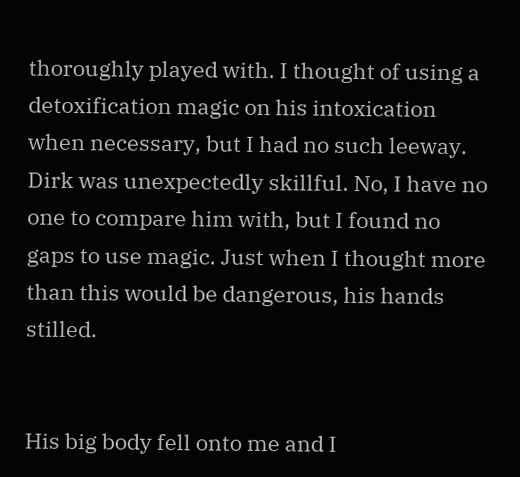thoroughly played with. I thought of using a detoxification magic on his intoxication when necessary, but I had no such leeway. Dirk was unexpectedly skillful. No, I have no one to compare him with, but I found no gaps to use magic. Just when I thought more than this would be dangerous, his hands stilled.


His big body fell onto me and I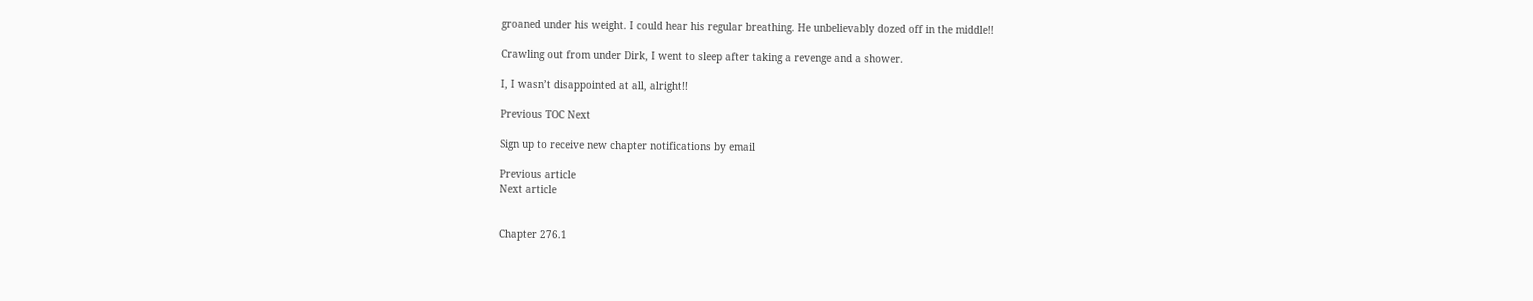groaned under his weight. I could hear his regular breathing. He unbelievably dozed off in the middle!!

Crawling out from under Dirk, I went to sleep after taking a revenge and a shower.

I, I wasn’t disappointed at all, alright!!

Previous TOC Next

Sign up to receive new chapter notifications by email

Previous article
Next article


Chapter 276.1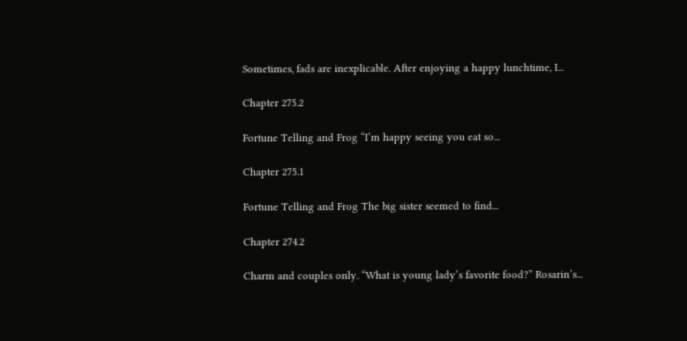Sometimes, fads are inexplicable. After enjoying a happy lunchtime, I...

Chapter 275.2

Fortune Telling and Frog “I’m happy seeing you eat so...

Chapter 275.1

Fortune Telling and Frog The big sister seemed to find...

Chapter 274.2

Charm and couples only. “What is young lady’s favorite food?” Rosarin’s...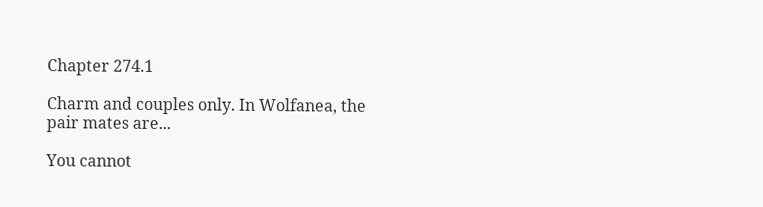Chapter 274.1

Charm and couples only. In Wolfanea, the pair mates are...

You cannot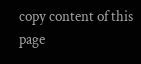copy content of this page